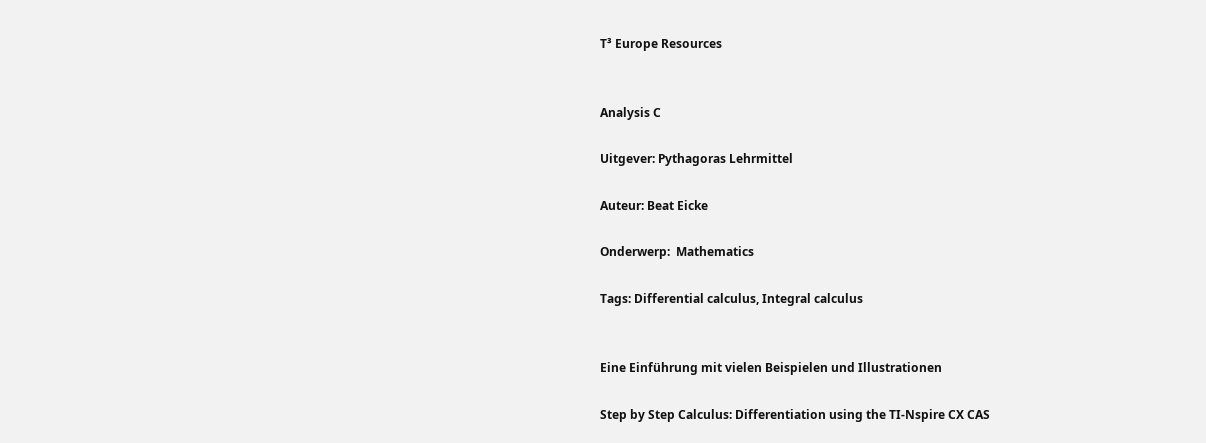T³ Europe Resources


Analysis C

Uitgever: Pythagoras Lehrmittel

Auteur: Beat Eicke

Onderwerp:  Mathematics

Tags: Differential calculus, Integral calculus


Eine Einführung mit vielen Beispielen und Illustrationen

Step by Step Calculus: Differentiation using the TI-Nspire CX CAS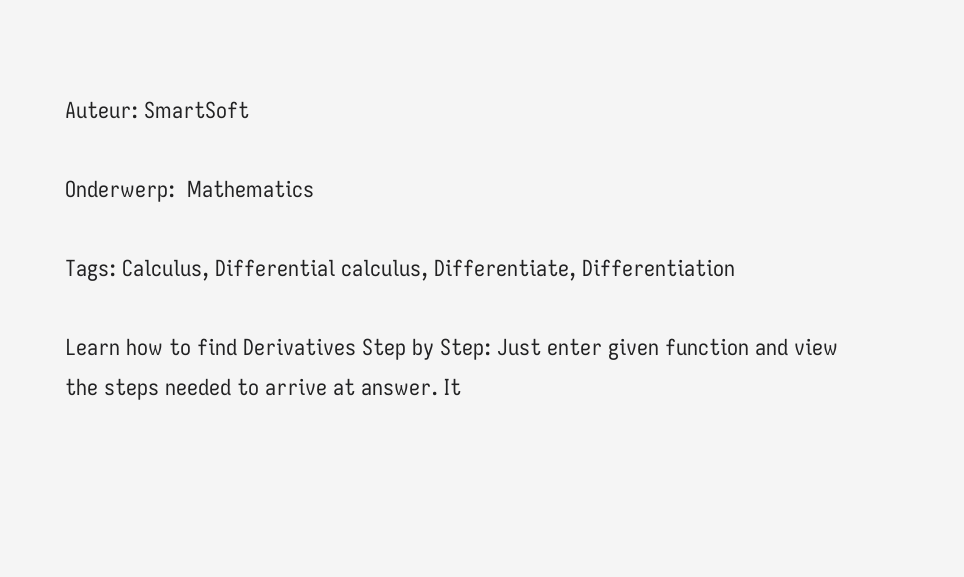Auteur: SmartSoft

Onderwerp:  Mathematics

Tags: Calculus, Differential calculus, Differentiate, Differentiation

Learn how to find Derivatives Step by Step: Just enter given function and view the steps needed to arrive at answer. It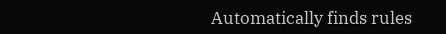Automatically finds rules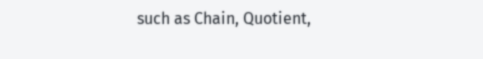such as Chain, Quotient,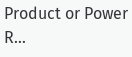Product or Power R…